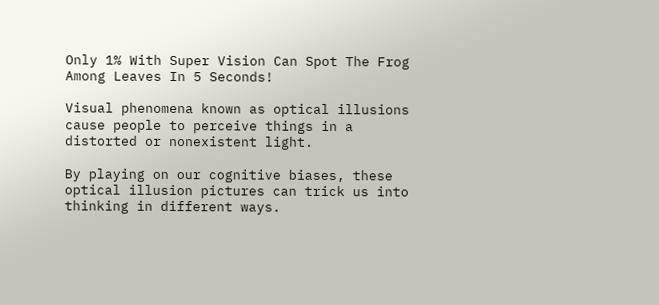Only 1% With Super Vision Can Spot The Frog Among Leaves In 5 Seconds!

Visual phenomena known as optical illusions cause people to perceive things in a distorted or nonexistent light.

By playing on our cognitive biases, these optical illusion pictures can trick us into thinking in different ways.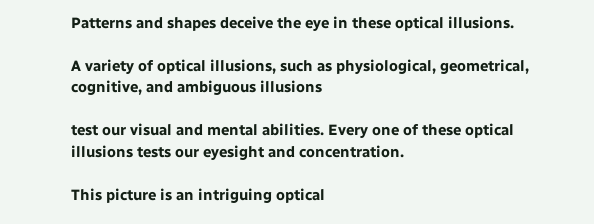Patterns and shapes deceive the eye in these optical illusions.

A variety of optical illusions, such as physiological, geometrical, cognitive, and ambiguous illusions

test our visual and mental abilities. Every one of these optical illusions tests our eyesight and concentration.

This picture is an intriguing optical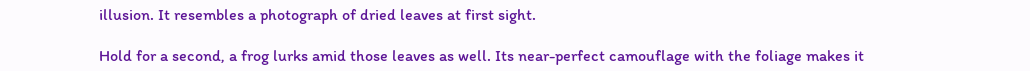illusion. It resembles a photograph of dried leaves at first sight.

Hold for a second, a frog lurks amid those leaves as well. Its near-perfect camouflage with the foliage makes it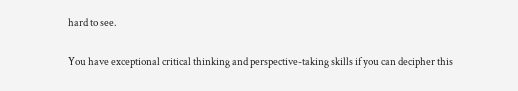hard to see.

You have exceptional critical thinking and perspective-taking skills if you can decipher this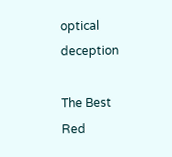optical deception

The Best Red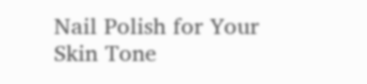Nail Polish for Your Skin Tone